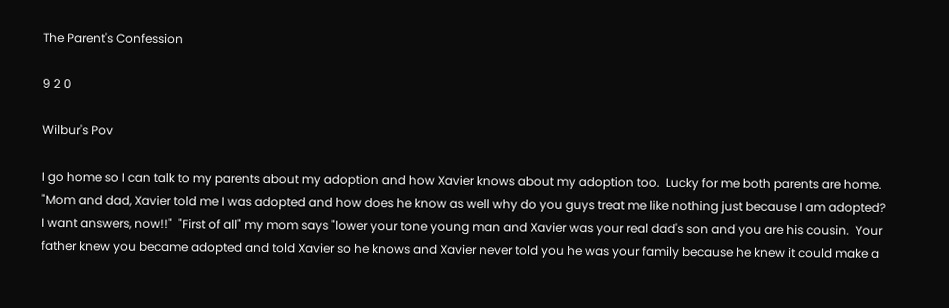The Parent's Confession

9 2 0

Wilbur's Pov

I go home so I can talk to my parents about my adoption and how Xavier knows about my adoption too.  Lucky for me both parents are home.  "Mom and dad, Xavier told me I was adopted and how does he know as well why do you guys treat me like nothing just because I am adopted?  I want answers, now!!"  "First of all" my mom says "lower your tone young man and Xavier was your real dad's son and you are his cousin.  Your father knew you became adopted and told Xavier so he knows and Xavier never told you he was your family because he knew it could make a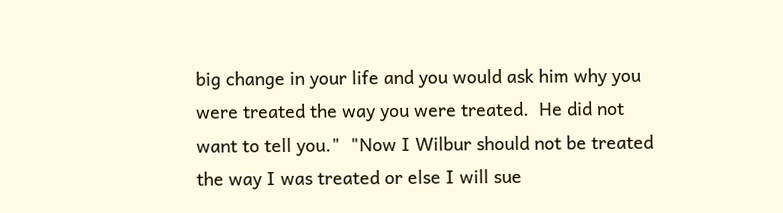big change in your life and you would ask him why you were treated the way you were treated.  He did not want to tell you."  "Now I Wilbur should not be treated the way I was treated or else I will sue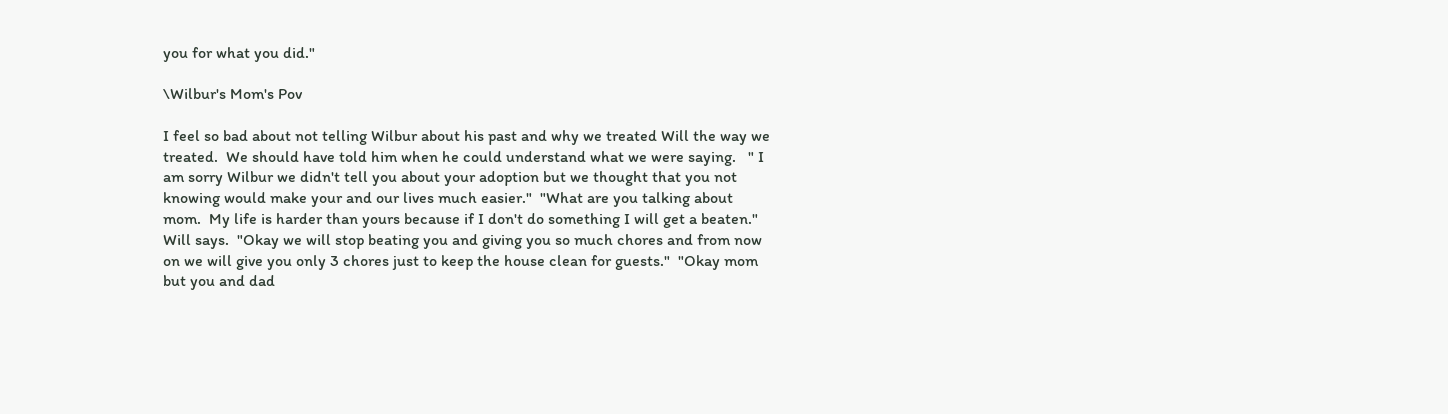you for what you did."

\Wilbur's Mom's Pov

I feel so bad about not telling Wilbur about his past and why we treated Will the way we treated.  We should have told him when he could understand what we were saying.   " I am sorry Wilbur we didn't tell you about your adoption but we thought that you not knowing would make your and our lives much easier."  "What are you talking about mom.  My life is harder than yours because if I don't do something I will get a beaten." Will says.  "Okay we will stop beating you and giving you so much chores and from now on we will give you only 3 chores just to keep the house clean for guests."  "Okay mom but you and dad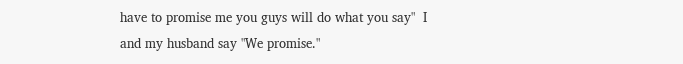have to promise me you guys will do what you say"  I and my husband say "We promise."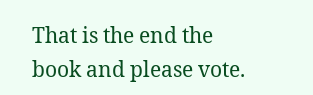That is the end the  book and please vote.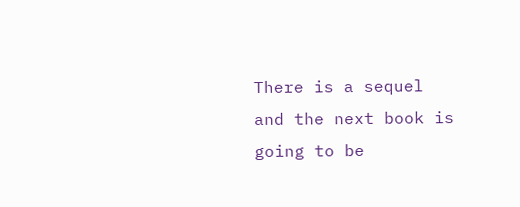There is a sequel and the next book is going to be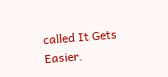called It Gets Easier.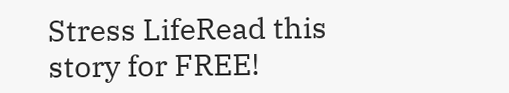Stress LifeRead this story for FREE!